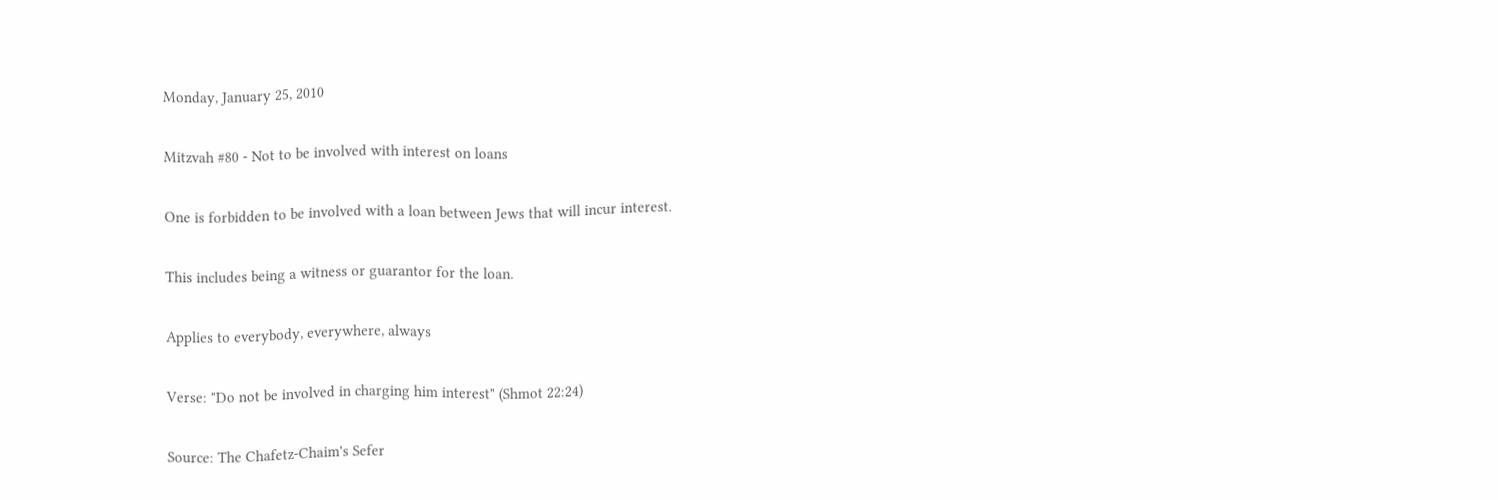Monday, January 25, 2010

Mitzvah #80 - Not to be involved with interest on loans

One is forbidden to be involved with a loan between Jews that will incur interest.

This includes being a witness or guarantor for the loan.

Applies to everybody, everywhere, always

Verse: "Do not be involved in charging him interest" (Shmot 22:24)

Source: The Chafetz-Chaim's Sefer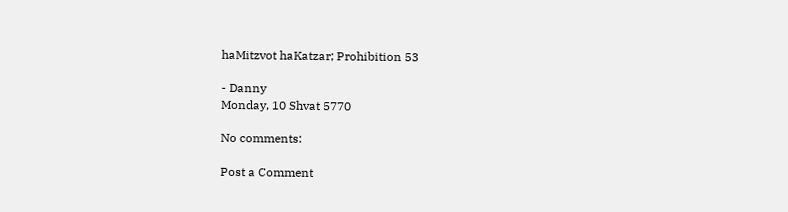haMitzvot haKatzar; Prohibition 53

- Danny
Monday, 10 Shvat 5770

No comments:

Post a Comment